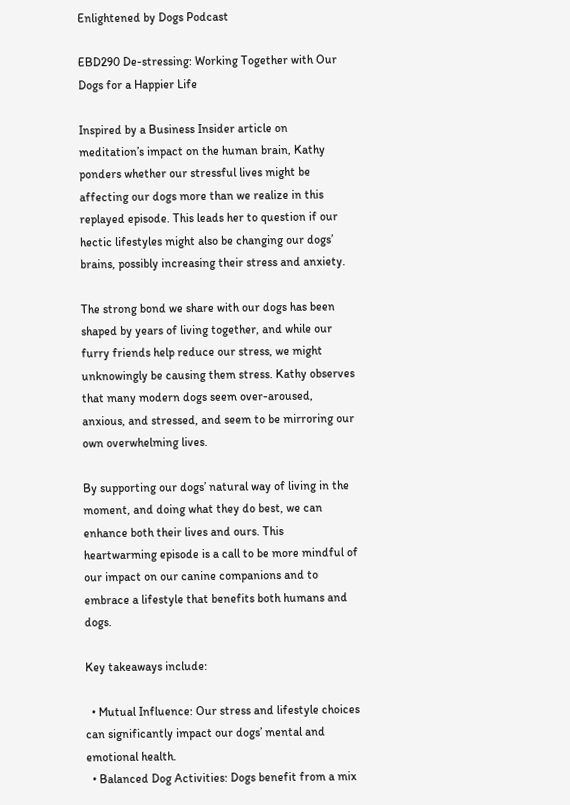Enlightened by Dogs Podcast

EBD290 De-stressing: Working Together with Our Dogs for a Happier Life

Inspired by a Business Insider article on meditation’s impact on the human brain, Kathy ponders whether our stressful lives might be affecting our dogs more than we realize in this replayed episode. This leads her to question if our hectic lifestyles might also be changing our dogs’ brains, possibly increasing their stress and anxiety.

The strong bond we share with our dogs has been shaped by years of living together, and while our furry friends help reduce our stress, we might unknowingly be causing them stress. Kathy observes that many modern dogs seem over-aroused, anxious, and stressed, and seem to be mirroring our own overwhelming lives.

By supporting our dogs’ natural way of living in the moment, and doing what they do best, we can enhance both their lives and ours. This heartwarming episode is a call to be more mindful of our impact on our canine companions and to embrace a lifestyle that benefits both humans and dogs.

Key takeaways include:

  • Mutual Influence: Our stress and lifestyle choices can significantly impact our dogs’ mental and emotional health.
  • Balanced Dog Activities: Dogs benefit from a mix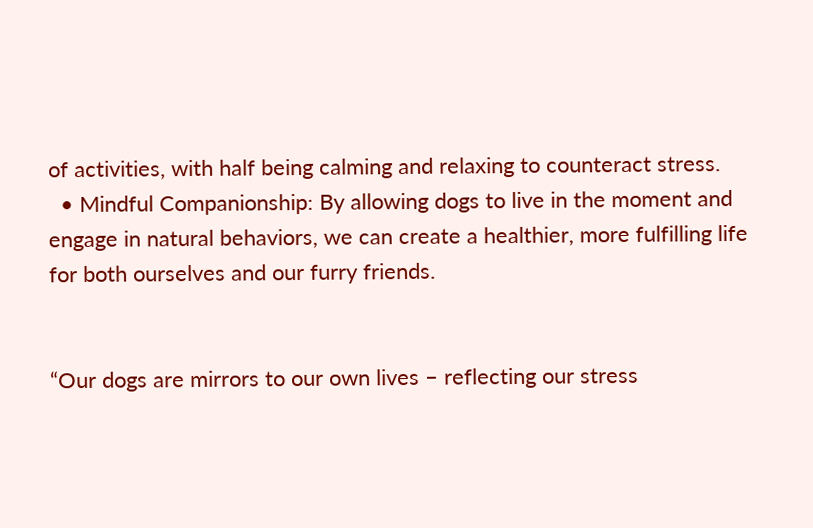of activities, with half being calming and relaxing to counteract stress.
  • Mindful Companionship: By allowing dogs to live in the moment and engage in natural behaviors, we can create a healthier, more fulfilling life for both ourselves and our furry friends.


“Our dogs are mirrors to our own lives – reflecting our stress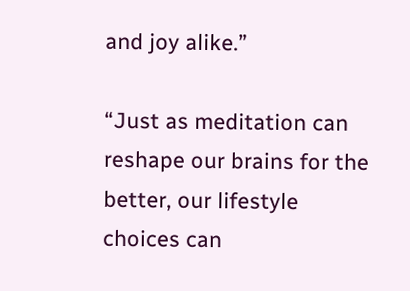and joy alike.”

“Just as meditation can reshape our brains for the better, our lifestyle choices can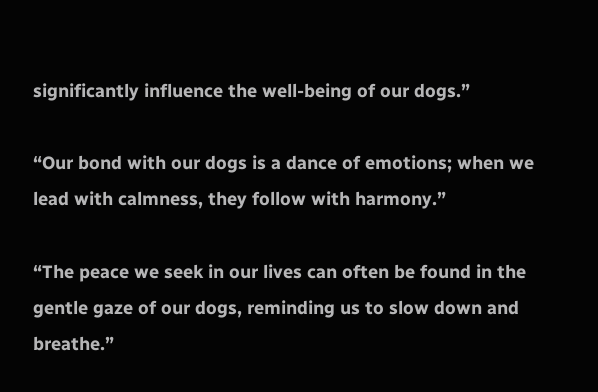significantly influence the well-being of our dogs.”

“Our bond with our dogs is a dance of emotions; when we lead with calmness, they follow with harmony.”

“The peace we seek in our lives can often be found in the gentle gaze of our dogs, reminding us to slow down and breathe.”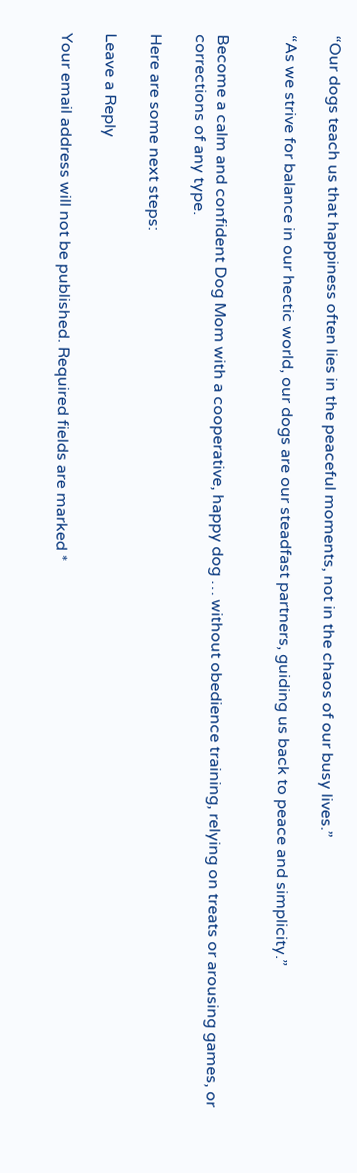“Our dogs teach us that happiness often lies in the peaceful moments, not in the chaos of our busy lives.”

“As we strive for balance in our hectic world, our dogs are our steadfast partners, guiding us back to peace and simplicity.”


Become a calm and confident Dog Mom with a cooperative, happy dog … without obedience training, relying on treats or arousing games, or corrections of any type.

Here are some next steps:

Leave a Reply

Your email address will not be published. Required fields are marked *